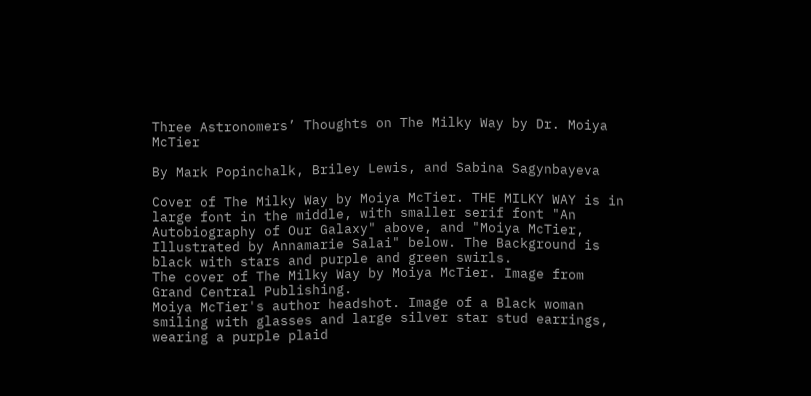Three Astronomers’ Thoughts on The Milky Way by Dr. Moiya McTier

By Mark Popinchalk, Briley Lewis, and Sabina Sagynbayeva

Cover of The Milky Way by Moiya McTier. THE MILKY WAY is in large font in the middle, with smaller serif font "An Autobiography of Our Galaxy" above, and "Moiya McTier, Illustrated by Annamarie Salai" below. The Background is black with stars and purple and green swirls.
The cover of The Milky Way by Moiya McTier. Image from Grand Central Publishing.
Moiya McTier's author headshot. Image of a Black woman smiling with glasses and large silver star stud earrings, wearing a purple plaid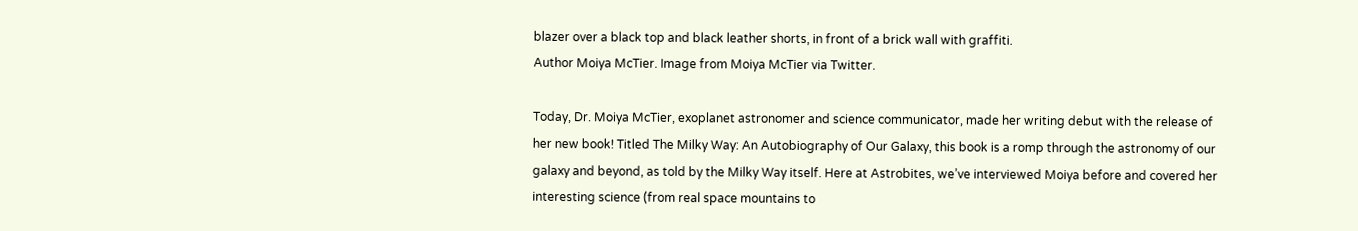blazer over a black top and black leather shorts, in front of a brick wall with graffiti.
Author Moiya McTier. Image from Moiya McTier via Twitter.

Today, Dr. Moiya McTier, exoplanet astronomer and science communicator, made her writing debut with the release of her new book! Titled The Milky Way: An Autobiography of Our Galaxy, this book is a romp through the astronomy of our galaxy and beyond, as told by the Milky Way itself. Here at Astrobites, we’ve interviewed Moiya before and covered her interesting science (from real space mountains to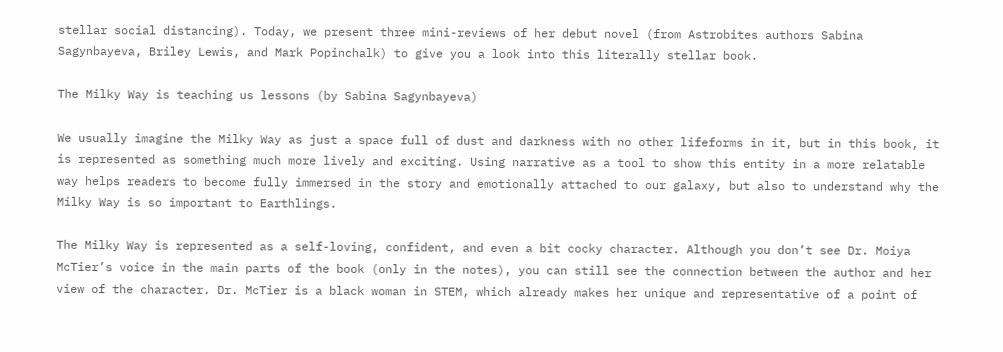stellar social distancing). Today, we present three mini-reviews of her debut novel (from Astrobites authors Sabina Sagynbayeva, Briley Lewis, and Mark Popinchalk) to give you a look into this literally stellar book.

The Milky Way is teaching us lessons (by Sabina Sagynbayeva)

We usually imagine the Milky Way as just a space full of dust and darkness with no other lifeforms in it, but in this book, it is represented as something much more lively and exciting. Using narrative as a tool to show this entity in a more relatable way helps readers to become fully immersed in the story and emotionally attached to our galaxy, but also to understand why the Milky Way is so important to Earthlings.

The Milky Way is represented as a self-loving, confident, and even a bit cocky character. Although you don’t see Dr. Moiya McTier’s voice in the main parts of the book (only in the notes), you can still see the connection between the author and her view of the character. Dr. McTier is a black woman in STEM, which already makes her unique and representative of a point of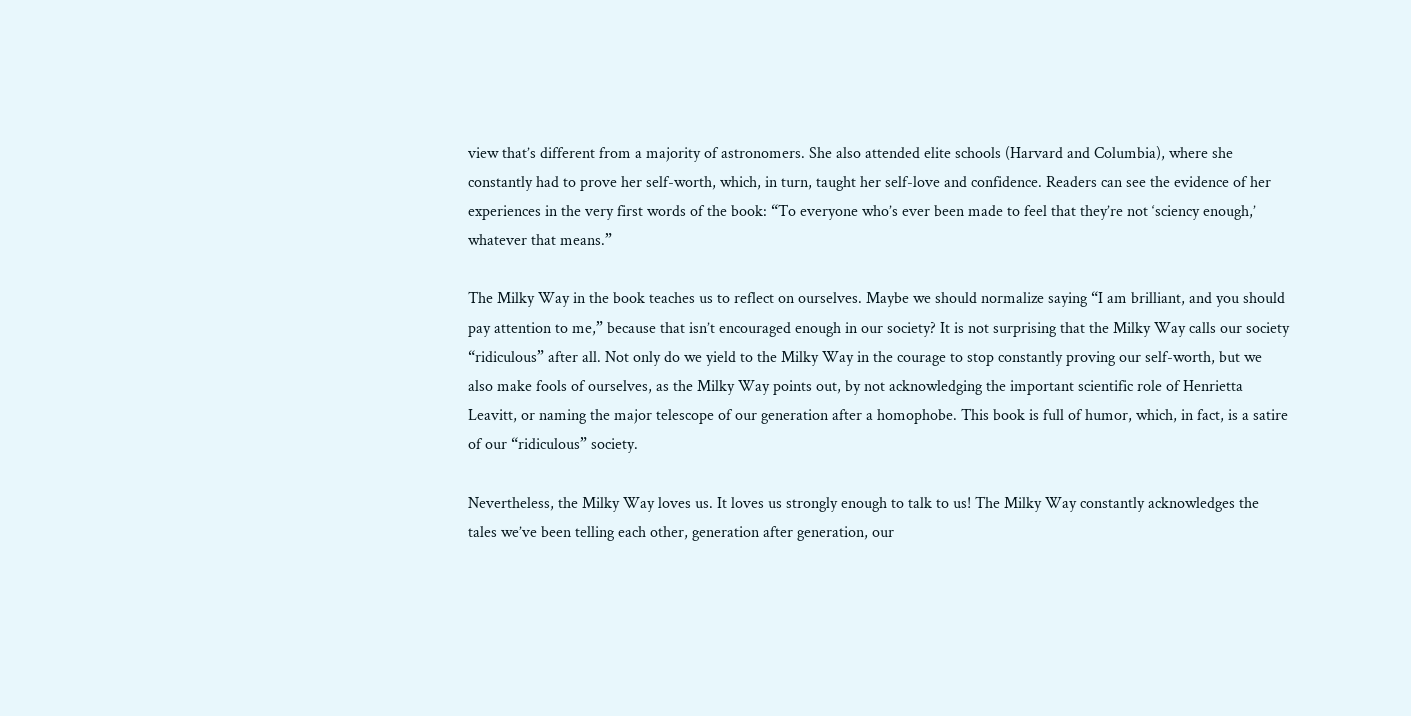view that’s different from a majority of astronomers. She also attended elite schools (Harvard and Columbia), where she constantly had to prove her self-worth, which, in turn, taught her self-love and confidence. Readers can see the evidence of her experiences in the very first words of the book: “To everyone who’s ever been made to feel that they’re not ‘sciency enough,’ whatever that means.”

The Milky Way in the book teaches us to reflect on ourselves. Maybe we should normalize saying “I am brilliant, and you should pay attention to me,” because that isn’t encouraged enough in our society? It is not surprising that the Milky Way calls our society “ridiculous” after all. Not only do we yield to the Milky Way in the courage to stop constantly proving our self-worth, but we also make fools of ourselves, as the Milky Way points out, by not acknowledging the important scientific role of Henrietta Leavitt, or naming the major telescope of our generation after a homophobe. This book is full of humor, which, in fact, is a satire of our “ridiculous” society.

Nevertheless, the Milky Way loves us. It loves us strongly enough to talk to us! The Milky Way constantly acknowledges the tales we’ve been telling each other, generation after generation, our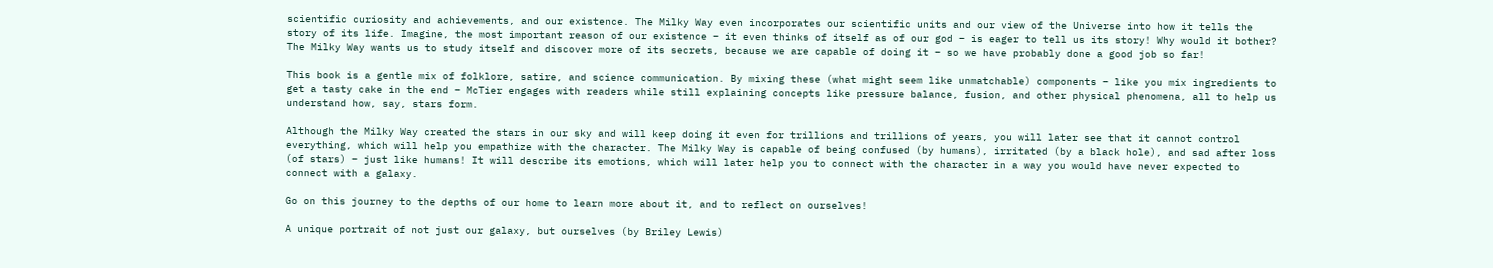scientific curiosity and achievements, and our existence. The Milky Way even incorporates our scientific units and our view of the Universe into how it tells the story of its life. Imagine, the most important reason of our existence – it even thinks of itself as of our god – is eager to tell us its story! Why would it bother? The Milky Way wants us to study itself and discover more of its secrets, because we are capable of doing it – so we have probably done a good job so far!

This book is a gentle mix of folklore, satire, and science communication. By mixing these (what might seem like unmatchable) components – like you mix ingredients to get a tasty cake in the end – McTier engages with readers while still explaining concepts like pressure balance, fusion, and other physical phenomena, all to help us understand how, say, stars form.

Although the Milky Way created the stars in our sky and will keep doing it even for trillions and trillions of years, you will later see that it cannot control everything, which will help you empathize with the character. The Milky Way is capable of being confused (by humans), irritated (by a black hole), and sad after loss (of stars) – just like humans! It will describe its emotions, which will later help you to connect with the character in a way you would have never expected to connect with a galaxy.

Go on this journey to the depths of our home to learn more about it, and to reflect on ourselves!

A unique portrait of not just our galaxy, but ourselves (by Briley Lewis)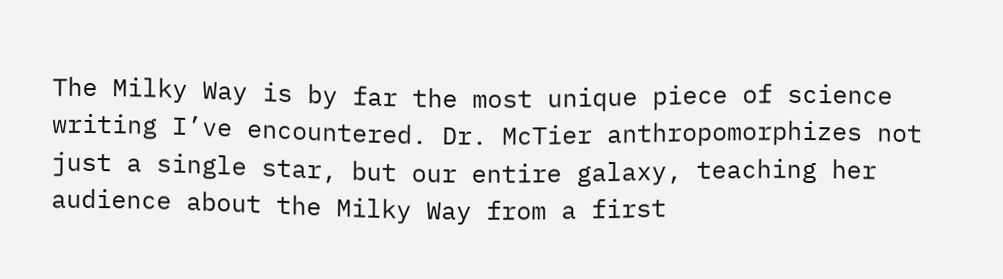The Milky Way is by far the most unique piece of science writing I’ve encountered. Dr. McTier anthropomorphizes not just a single star, but our entire galaxy, teaching her audience about the Milky Way from a first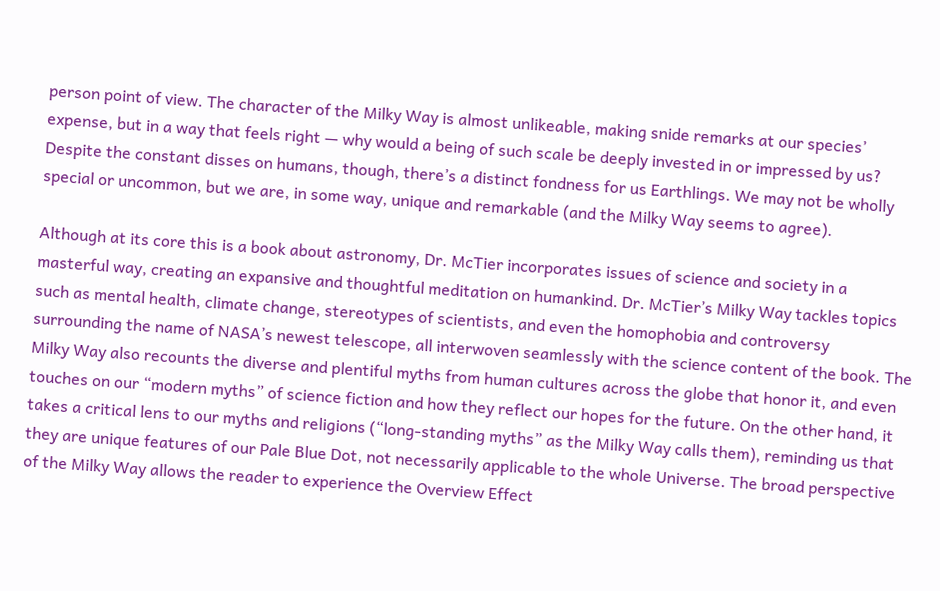person point of view. The character of the Milky Way is almost unlikeable, making snide remarks at our species’ expense, but in a way that feels right — why would a being of such scale be deeply invested in or impressed by us? Despite the constant disses on humans, though, there’s a distinct fondness for us Earthlings. We may not be wholly special or uncommon, but we are, in some way, unique and remarkable (and the Milky Way seems to agree).

Although at its core this is a book about astronomy, Dr. McTier incorporates issues of science and society in a masterful way, creating an expansive and thoughtful meditation on humankind. Dr. McTier’s Milky Way tackles topics such as mental health, climate change, stereotypes of scientists, and even the homophobia and controversy surrounding the name of NASA’s newest telescope, all interwoven seamlessly with the science content of the book. The Milky Way also recounts the diverse and plentiful myths from human cultures across the globe that honor it, and even touches on our “modern myths” of science fiction and how they reflect our hopes for the future. On the other hand, it takes a critical lens to our myths and religions (“long-standing myths” as the Milky Way calls them), reminding us that they are unique features of our Pale Blue Dot, not necessarily applicable to the whole Universe. The broad perspective of the Milky Way allows the reader to experience the Overview Effect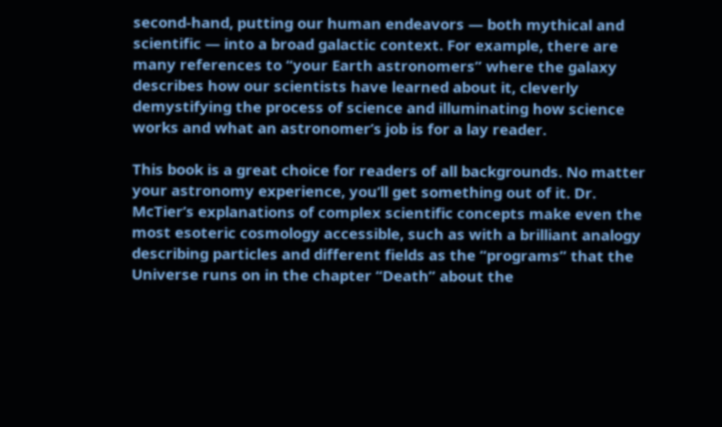second-hand, putting our human endeavors — both mythical and scientific — into a broad galactic context. For example, there are many references to “your Earth astronomers” where the galaxy describes how our scientists have learned about it, cleverly demystifying the process of science and illuminating how science works and what an astronomer’s job is for a lay reader.

This book is a great choice for readers of all backgrounds. No matter your astronomy experience, you’ll get something out of it. Dr. McTier’s explanations of complex scientific concepts make even the most esoteric cosmology accessible, such as with a brilliant analogy describing particles and different fields as the “programs” that the Universe runs on in the chapter “Death” about the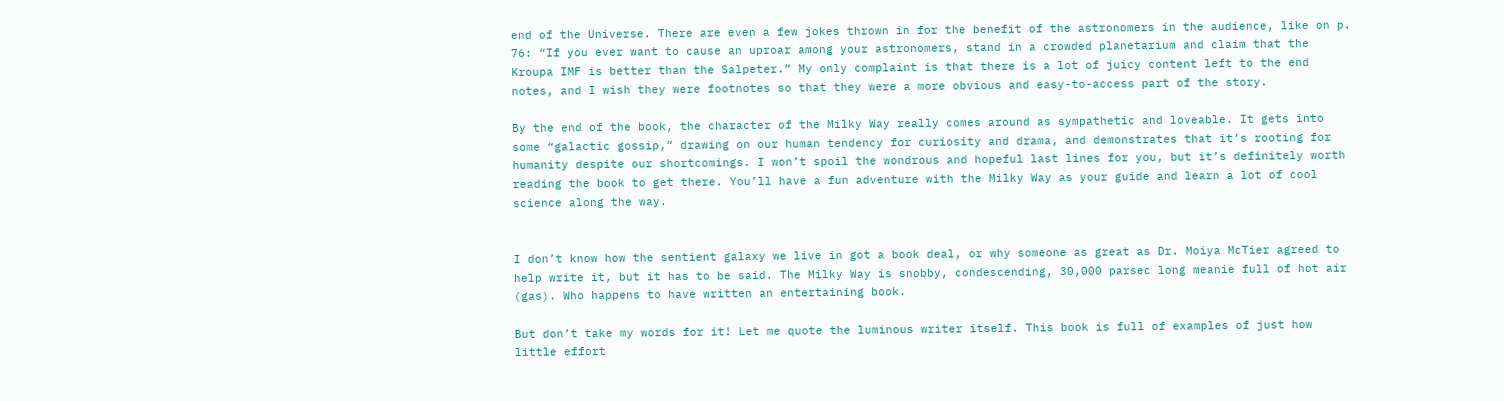end of the Universe. There are even a few jokes thrown in for the benefit of the astronomers in the audience, like on p. 76: “If you ever want to cause an uproar among your astronomers, stand in a crowded planetarium and claim that the Kroupa IMF is better than the Salpeter.” My only complaint is that there is a lot of juicy content left to the end notes, and I wish they were footnotes so that they were a more obvious and easy-to-access part of the story.

By the end of the book, the character of the Milky Way really comes around as sympathetic and loveable. It gets into some “galactic gossip,” drawing on our human tendency for curiosity and drama, and demonstrates that it’s rooting for humanity despite our shortcomings. I won’t spoil the wondrous and hopeful last lines for you, but it’s definitely worth reading the book to get there. You’ll have a fun adventure with the Milky Way as your guide and learn a lot of cool science along the way.


I don’t know how the sentient galaxy we live in got a book deal, or why someone as great as Dr. Moiya McTier agreed to help write it, but it has to be said. The Milky Way is snobby, condescending, 30,000 parsec long meanie full of hot air (gas). Who happens to have written an entertaining book.

But don’t take my words for it! Let me quote the luminous writer itself. This book is full of examples of just how little effort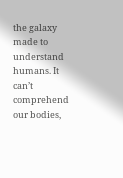the galaxy made to understand humans. It can’t comprehend our bodies,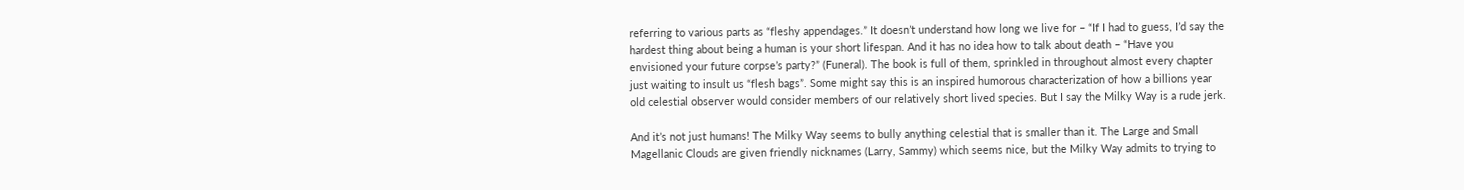referring to various parts as “fleshy appendages.” It doesn’t understand how long we live for – “If I had to guess, I’d say the hardest thing about being a human is your short lifespan. And it has no idea how to talk about death – “Have you envisioned your future corpse’s party?” (Funeral). The book is full of them, sprinkled in throughout almost every chapter just waiting to insult us “flesh bags”. Some might say this is an inspired humorous characterization of how a billions year old celestial observer would consider members of our relatively short lived species. But I say the Milky Way is a rude jerk.

And it’s not just humans! The Milky Way seems to bully anything celestial that is smaller than it. The Large and Small Magellanic Clouds are given friendly nicknames (Larry, Sammy) which seems nice, but the Milky Way admits to trying to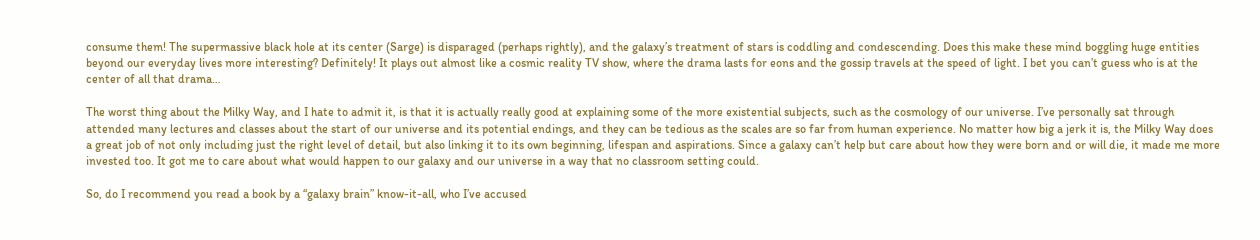consume them! The supermassive black hole at its center (Sarge) is disparaged (perhaps rightly), and the galaxy’s treatment of stars is coddling and condescending. Does this make these mind boggling huge entities beyond our everyday lives more interesting? Definitely! It plays out almost like a cosmic reality TV show, where the drama lasts for eons and the gossip travels at the speed of light. I bet you can’t guess who is at the center of all that drama…

The worst thing about the Milky Way, and I hate to admit it, is that it is actually really good at explaining some of the more existential subjects, such as the cosmology of our universe. I’ve personally sat through attended many lectures and classes about the start of our universe and its potential endings, and they can be tedious as the scales are so far from human experience. No matter how big a jerk it is, the Milky Way does a great job of not only including just the right level of detail, but also linking it to its own beginning, lifespan and aspirations. Since a galaxy can’t help but care about how they were born and or will die, it made me more invested too. It got me to care about what would happen to our galaxy and our universe in a way that no classroom setting could.

So, do I recommend you read a book by a “galaxy brain” know-it-all, who I’ve accused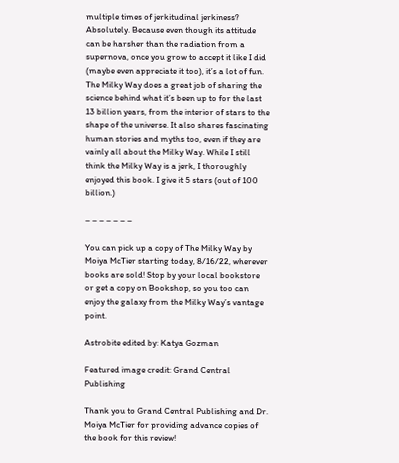multiple times of jerkitudinal jerkiness? Absolutely. Because even though its attitude can be harsher than the radiation from a supernova, once you grow to accept it like I did (maybe even appreciate it too), it’s a lot of fun. The Milky Way does a great job of sharing the science behind what it’s been up to for the last 13 billion years, from the interior of stars to the shape of the universe. It also shares fascinating human stories and myths too, even if they are vainly all about the Milky Way. While I still think the Milky Way is a jerk, I thoroughly enjoyed this book. I give it 5 stars (out of 100 billion.)

– – – – – – –

You can pick up a copy of The Milky Way by Moiya McTier starting today, 8/16/22, wherever books are sold! Stop by your local bookstore or get a copy on Bookshop, so you too can enjoy the galaxy from the Milky Way’s vantage point.

Astrobite edited by: Katya Gozman

Featured image credit: Grand Central Publishing

Thank you to Grand Central Publishing and Dr. Moiya McTier for providing advance copies of the book for this review!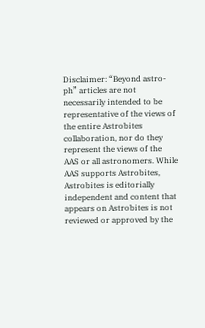Disclaimer: “Beyond astro-ph” articles are not necessarily intended to be representative of the views of the entire Astrobites collaboration, nor do they represent the views of the AAS or all astronomers. While AAS supports Astrobites, Astrobites is editorially independent and content that appears on Astrobites is not reviewed or approved by the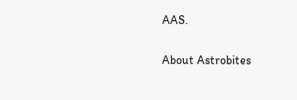AAS.

About Astrobites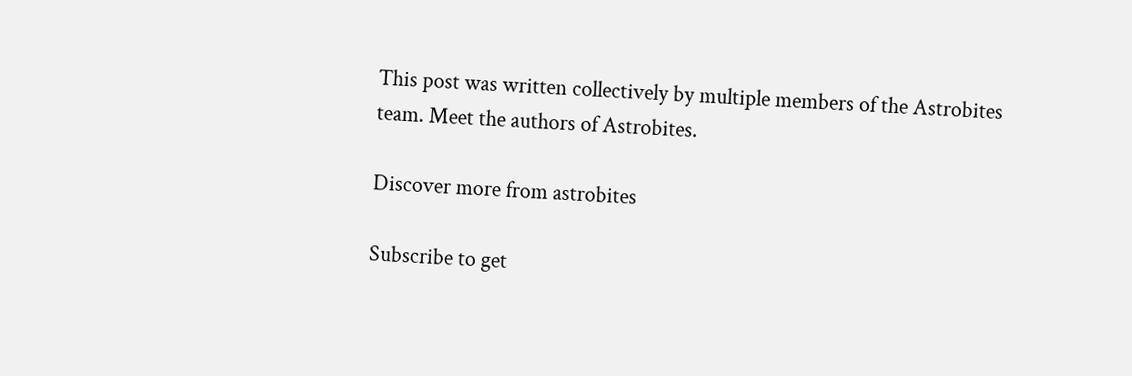This post was written collectively by multiple members of the Astrobites team. Meet the authors of Astrobites.

Discover more from astrobites

Subscribe to get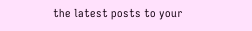the latest posts to your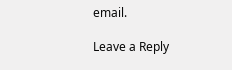email.

Leave a Reply